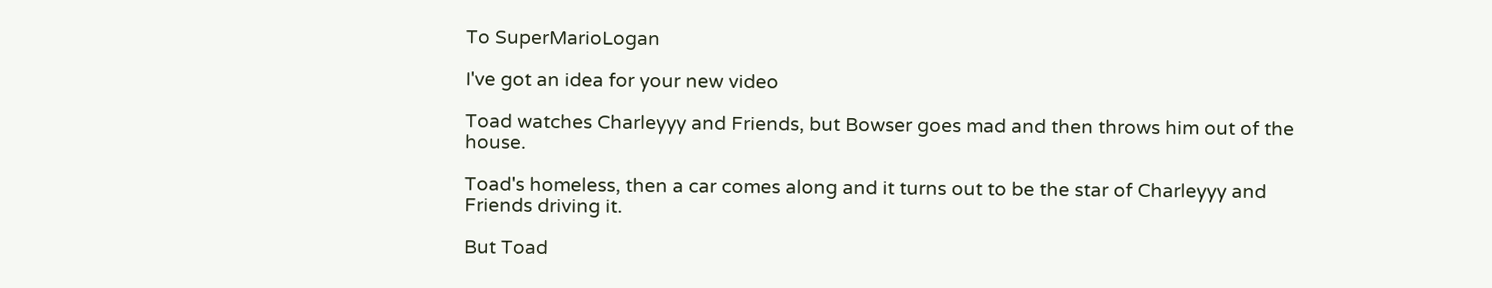To SuperMarioLogan

I've got an idea for your new video

Toad watches Charleyyy and Friends, but Bowser goes mad and then throws him out of the house.

Toad's homeless, then a car comes along and it turns out to be the star of Charleyyy and Friends driving it.

But Toad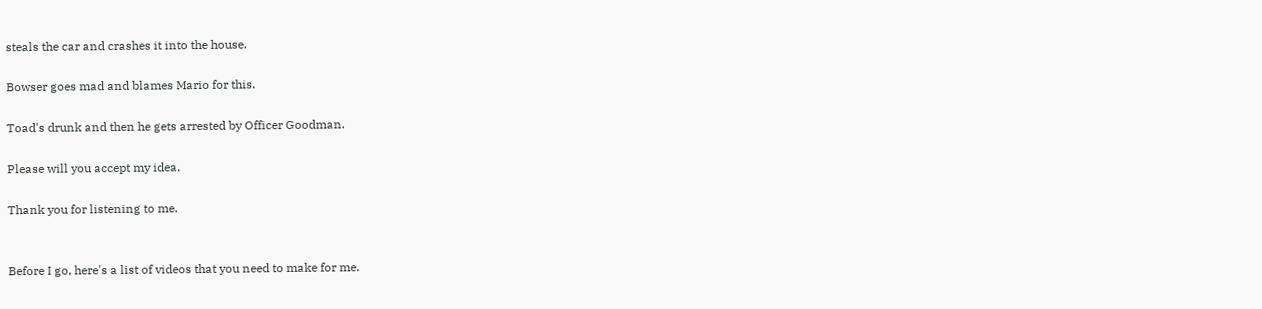steals the car and crashes it into the house.

Bowser goes mad and blames Mario for this.

Toad's drunk and then he gets arrested by Officer Goodman.

Please will you accept my idea.

Thank you for listening to me.


Before I go, here's a list of videos that you need to make for me.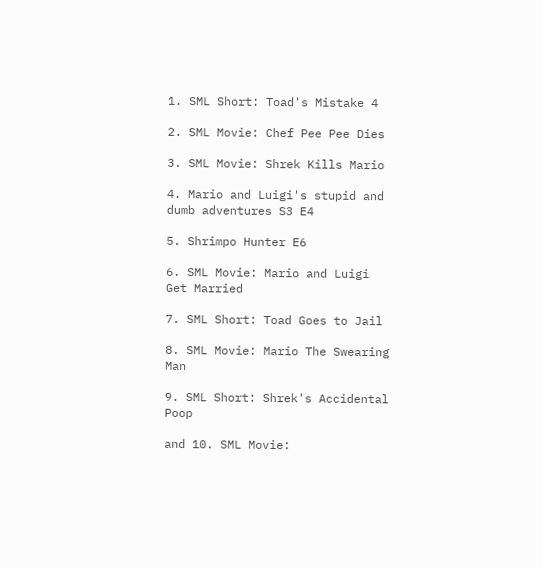1. SML Short: Toad's Mistake 4

2. SML Movie: Chef Pee Pee Dies

3. SML Movie: Shrek Kills Mario

4. Mario and Luigi's stupid and dumb adventures S3 E4

5. Shrimpo Hunter E6

6. SML Movie: Mario and Luigi Get Married

7. SML Short: Toad Goes to Jail

8. SML Movie: Mario The Swearing Man

9. SML Short: Shrek's Accidental Poop

and 10. SML Movie: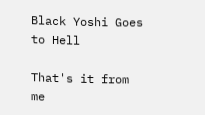Black Yoshi Goes to Hell

That's it from me